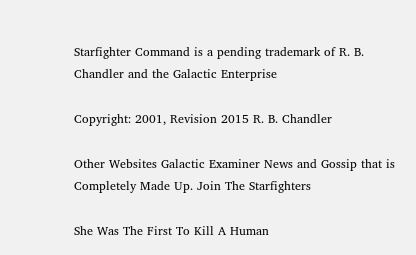Starfighter Command is a pending trademark of R. B. Chandler and the Galactic Enterprise

Copyright: 2001, Revision 2015 R. B. Chandler

Other Websites Galactic Examiner News and Gossip that is Completely Made Up. Join The Starfighters

She Was The First To Kill A Human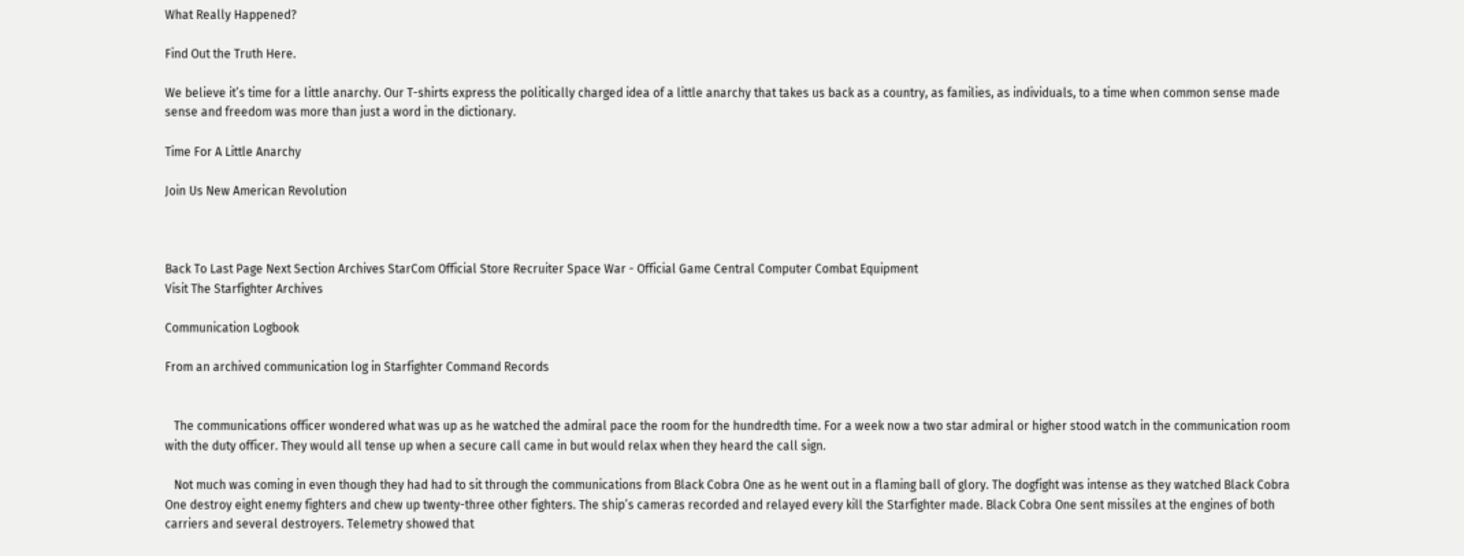What Really Happened?

Find Out the Truth Here.

We believe it’s time for a little anarchy. Our T-shirts express the politically charged idea of a little anarchy that takes us back as a country, as families, as individuals, to a time when common sense made sense and freedom was more than just a word in the dictionary.

Time For A Little Anarchy

Join Us New American Revolution



Back To Last Page Next Section Archives StarCom Official Store Recruiter Space War - Official Game Central Computer Combat Equipment
Visit The Starfighter Archives

Communication Logbook

From an archived communication log in Starfighter Command Records


   The communications officer wondered what was up as he watched the admiral pace the room for the hundredth time. For a week now a two star admiral or higher stood watch in the communication room with the duty officer. They would all tense up when a secure call came in but would relax when they heard the call sign.

   Not much was coming in even though they had had to sit through the communications from Black Cobra One as he went out in a flaming ball of glory. The dogfight was intense as they watched Black Cobra One destroy eight enemy fighters and chew up twenty-three other fighters. The ship’s cameras recorded and relayed every kill the Starfighter made. Black Cobra One sent missiles at the engines of both carriers and several destroyers. Telemetry showed that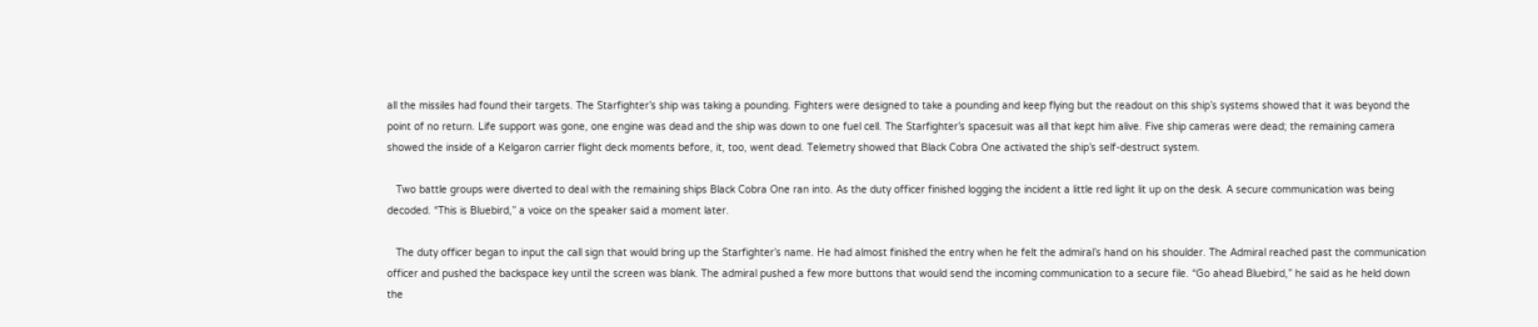all the missiles had found their targets. The Starfighter’s ship was taking a pounding. Fighters were designed to take a pounding and keep flying but the readout on this ship’s systems showed that it was beyond the point of no return. Life support was gone, one engine was dead and the ship was down to one fuel cell. The Starfighter’s spacesuit was all that kept him alive. Five ship cameras were dead; the remaining camera showed the inside of a Kelgaron carrier flight deck moments before, it, too, went dead. Telemetry showed that Black Cobra One activated the ship’s self-destruct system.

   Two battle groups were diverted to deal with the remaining ships Black Cobra One ran into. As the duty officer finished logging the incident a little red light lit up on the desk. A secure communication was being decoded. “This is Bluebird,” a voice on the speaker said a moment later.

   The duty officer began to input the call sign that would bring up the Starfighter’s name. He had almost finished the entry when he felt the admiral’s hand on his shoulder. The Admiral reached past the communication officer and pushed the backspace key until the screen was blank. The admiral pushed a few more buttons that would send the incoming communication to a secure file. “Go ahead Bluebird,” he said as he held down the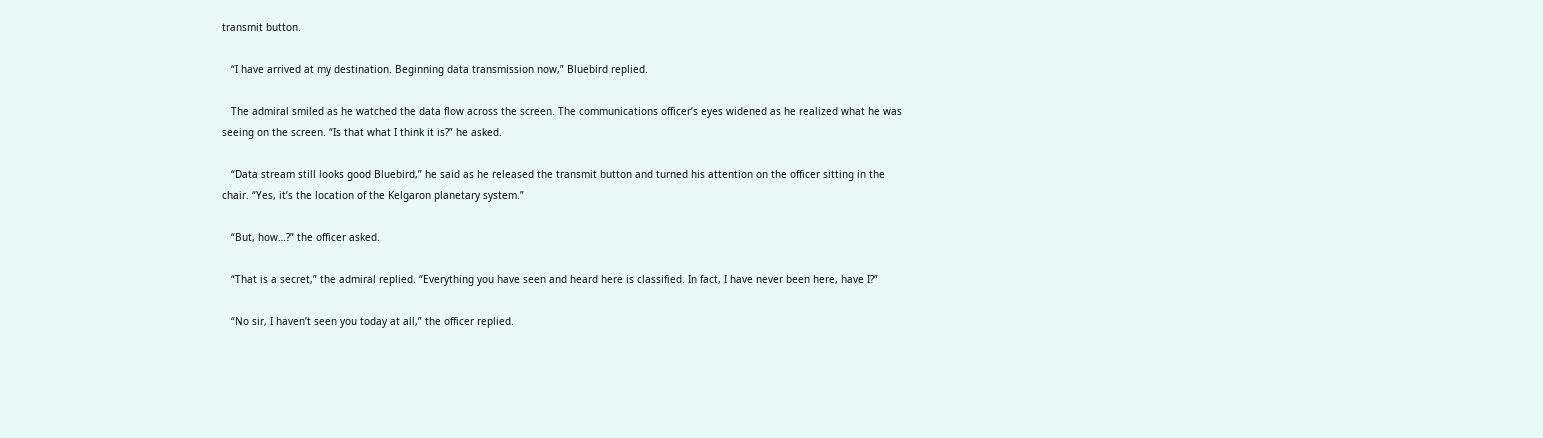transmit button.

   “I have arrived at my destination. Beginning data transmission now,” Bluebird replied.

   The admiral smiled as he watched the data flow across the screen. The communications officer’s eyes widened as he realized what he was seeing on the screen. “Is that what I think it is?” he asked.

   “Data stream still looks good Bluebird,” he said as he released the transmit button and turned his attention on the officer sitting in the chair. “Yes, it’s the location of the Kelgaron planetary system.”

   “But, how…?” the officer asked.

   “That is a secret,” the admiral replied. “Everything you have seen and heard here is classified. In fact, I have never been here, have I?”

   “No sir, I haven’t seen you today at all,” the officer replied.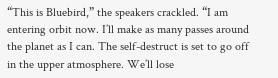“This is Bluebird,” the speakers crackled. “I am entering orbit now. I’ll make as many passes around the planet as I can. The self-destruct is set to go off in the upper atmosphere. We’ll lose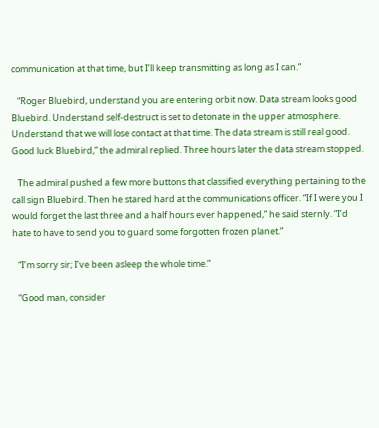communication at that time, but I’ll keep transmitting as long as I can.”

   “Roger Bluebird, understand you are entering orbit now. Data stream looks good Bluebird. Understand self-destruct is set to detonate in the upper atmosphere. Understand that we will lose contact at that time. The data stream is still real good. Good luck Bluebird,” the admiral replied. Three hours later the data stream stopped.

   The admiral pushed a few more buttons that classified everything pertaining to the call sign Bluebird. Then he stared hard at the communications officer. “If I were you I would forget the last three and a half hours ever happened,” he said sternly. “I’d hate to have to send you to guard some forgotten frozen planet.”

   “I’m sorry sir; I’ve been asleep the whole time.”

   “Good man, consider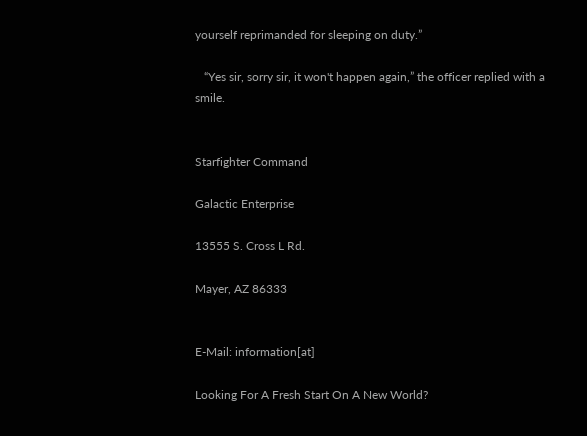yourself reprimanded for sleeping on duty.”

   “Yes sir, sorry sir, it won't happen again,” the officer replied with a smile.


Starfighter Command

Galactic Enterprise

13555 S. Cross L Rd.

Mayer, AZ 86333


E-Mail: information[at]

Looking For A Fresh Start On A New World?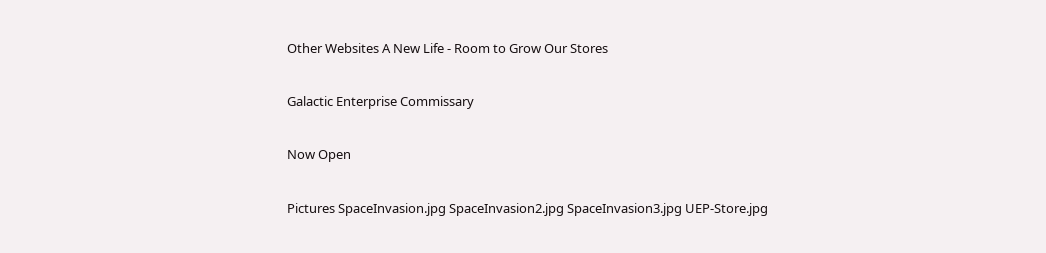Other Websites A New Life - Room to Grow Our Stores

Galactic Enterprise Commissary

Now Open

Pictures SpaceInvasion.jpg SpaceInvasion2.jpg SpaceInvasion3.jpg UEP-Store.jpg